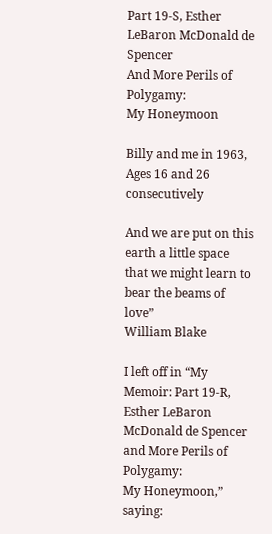Part 19-S, Esther LeBaron McDonald de Spencer
And More Perils of Polygamy:
My Honeymoon

Billy and me in 1963, Ages 16 and 26 consecutively

And we are put on this earth a little space
that we might learn to bear the beams of love”
William Blake

I left off in “My Memoir: Part 19-R, Esther LeBaron McDonald de Spencer and More Perils of Polygamy:
My Honeymoon,” saying: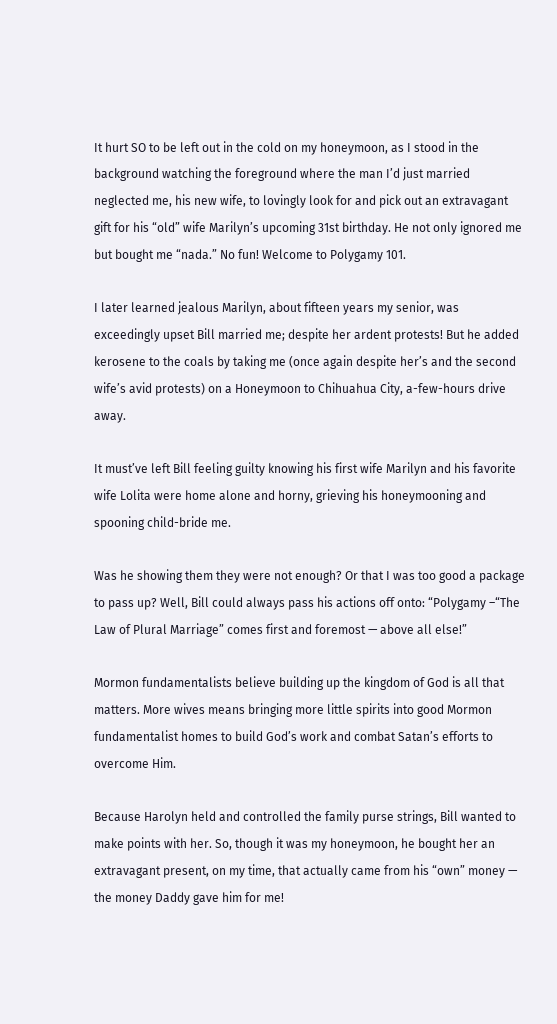It hurt SO to be left out in the cold on my honeymoon, as I stood in the background watching the foreground where the man I’d just married neglected me, his new wife, to lovingly look for and pick out an extravagant gift for his “old” wife Marilyn’s upcoming 31st birthday. He not only ignored me but bought me “nada.” No fun! Welcome to Polygamy 101.

I later learned jealous Marilyn, about fifteen years my senior, was exceedingly upset Bill married me; despite her ardent protests! But he added kerosene to the coals by taking me (once again despite her’s and the second wife’s avid protests) on a Honeymoon to Chihuahua City, a-few-hours drive away.

It must’ve left Bill feeling guilty knowing his first wife Marilyn and his favorite wife Lolita were home alone and horny, grieving his honeymooning and spooning child-bride me.

Was he showing them they were not enough? Or that I was too good a package to pass up? Well, Bill could always pass his actions off onto: “Polygamy –“The Law of Plural Marriage” comes first and foremost — above all else!”

Mormon fundamentalists believe building up the kingdom of God is all that matters. More wives means bringing more little spirits into good Mormon fundamentalist homes to build God’s work and combat Satan’s efforts to overcome Him.

Because Harolyn held and controlled the family purse strings, Bill wanted to make points with her. So, though it was my honeymoon, he bought her an extravagant present, on my time, that actually came from his “own” money — the money Daddy gave him for me!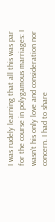I was rudely learning that all this was par for the course in polygamous marriages: I wasn’t his only love and consideration nor concern. I had to share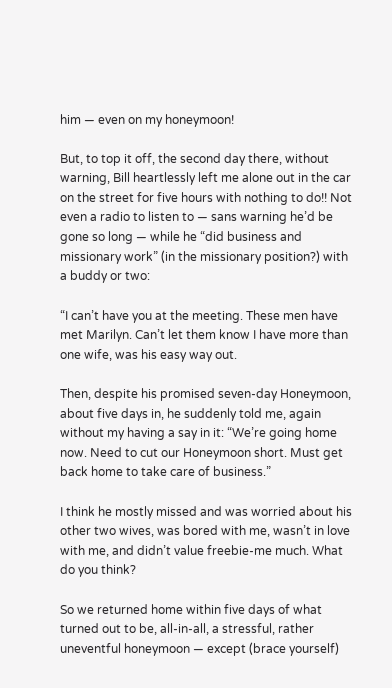him — even on my honeymoon!

But, to top it off, the second day there, without warning, Bill heartlessly left me alone out in the car on the street for five hours with nothing to do!! Not even a radio to listen to — sans warning he’d be gone so long — while he “did business and missionary work” (in the missionary position?) with a buddy or two:

“I can’t have you at the meeting. These men have met Marilyn. Can’t let them know I have more than one wife, was his easy way out.

Then, despite his promised seven-day Honeymoon, about five days in, he suddenly told me, again without my having a say in it: “We’re going home now. Need to cut our Honeymoon short. Must get back home to take care of business.”

I think he mostly missed and was worried about his other two wives, was bored with me, wasn’t in love with me, and didn’t value freebie-me much. What do you think?

So we returned home within five days of what turned out to be, all-in-all, a stressful, rather uneventful honeymoon — except (brace yourself)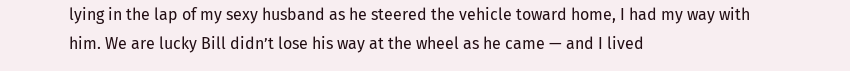lying in the lap of my sexy husband as he steered the vehicle toward home, I had my way with him. We are lucky Bill didn’t lose his way at the wheel as he came — and I lived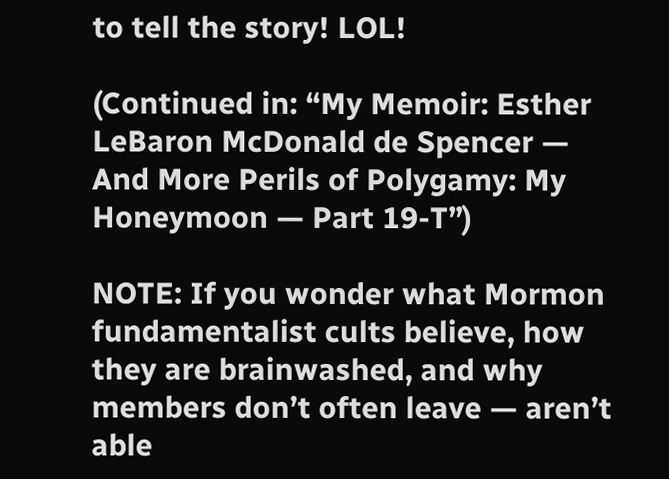to tell the story! LOL!

(Continued in: “My Memoir: Esther LeBaron McDonald de Spencer — And More Perils of Polygamy: My Honeymoon — Part 19-T”)

NOTE: If you wonder what Mormon fundamentalist cults believe, how they are brainwashed, and why members don’t often leave — aren’t able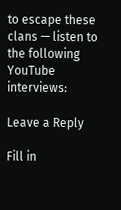to escape these clans — listen to the following YouTube interviews:

Leave a Reply

Fill in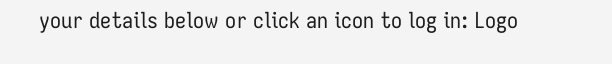your details below or click an icon to log in: Logo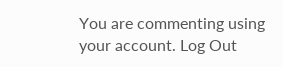You are commenting using your account. Log Out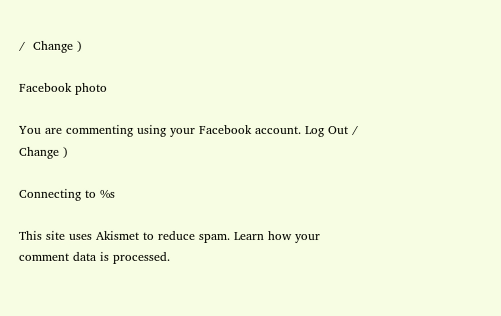/  Change )

Facebook photo

You are commenting using your Facebook account. Log Out /  Change )

Connecting to %s

This site uses Akismet to reduce spam. Learn how your comment data is processed.